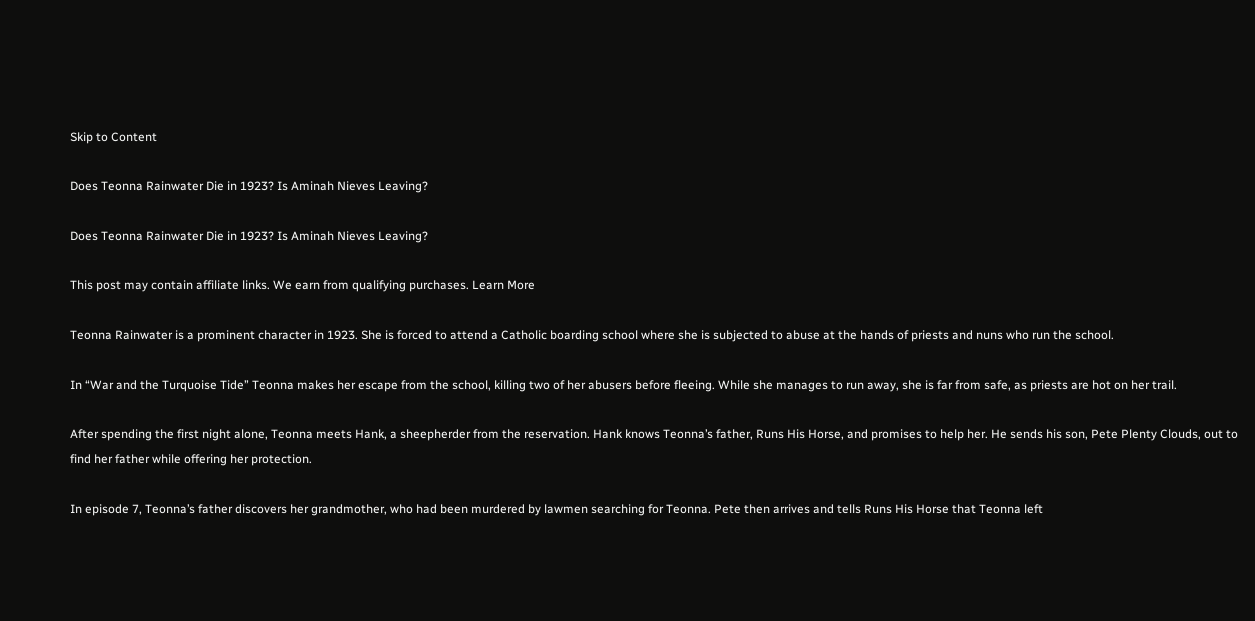Skip to Content

Does Teonna Rainwater Die in 1923? Is Aminah Nieves Leaving?

Does Teonna Rainwater Die in 1923? Is Aminah Nieves Leaving?

This post may contain affiliate links. We earn from qualifying purchases. Learn More

Teonna Rainwater is a prominent character in 1923. She is forced to attend a Catholic boarding school where she is subjected to abuse at the hands of priests and nuns who run the school.

In “War and the Turquoise Tide” Teonna makes her escape from the school, killing two of her abusers before fleeing. While she manages to run away, she is far from safe, as priests are hot on her trail.

After spending the first night alone, Teonna meets Hank, a sheepherder from the reservation. Hank knows Teonna’s father, Runs His Horse, and promises to help her. He sends his son, Pete Plenty Clouds, out to find her father while offering her protection.

In episode 7, Teonna’s father discovers her grandmother, who had been murdered by lawmen searching for Teonna. Pete then arrives and tells Runs His Horse that Teonna left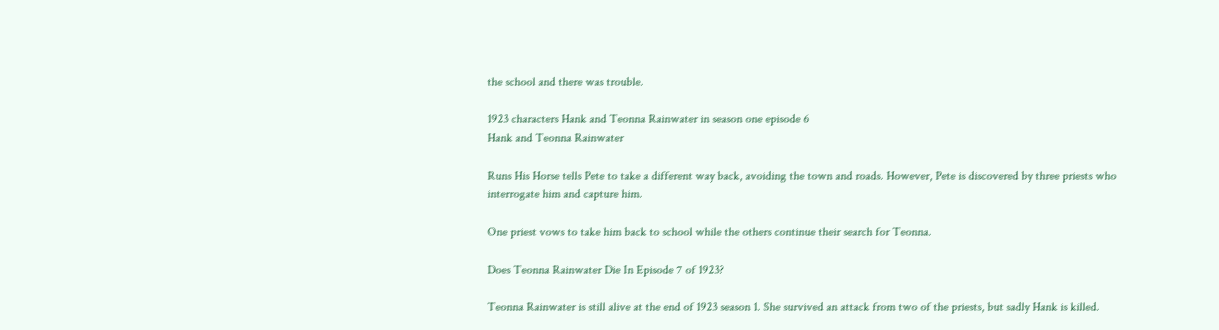the school and there was trouble.

1923 characters Hank and Teonna Rainwater in season one episode 6
Hank and Teonna Rainwater

Runs His Horse tells Pete to take a different way back, avoiding the town and roads. However, Pete is discovered by three priests who interrogate him and capture him.

One priest vows to take him back to school while the others continue their search for Teonna.

Does Teonna Rainwater Die In Episode 7 of 1923?

Teonna Rainwater is still alive at the end of 1923 season 1. She survived an attack from two of the priests, but sadly Hank is killed.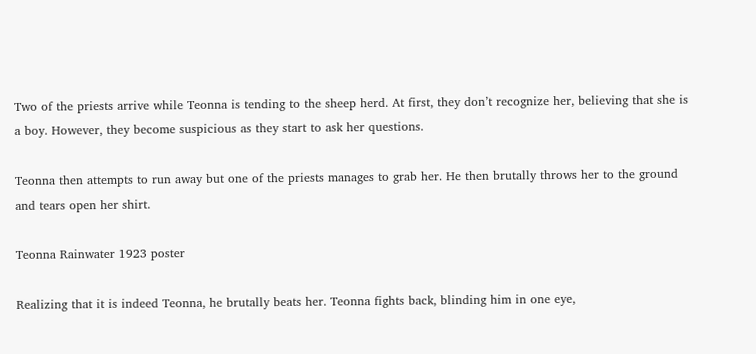Two of the priests arrive while Teonna is tending to the sheep herd. At first, they don’t recognize her, believing that she is a boy. However, they become suspicious as they start to ask her questions.

Teonna then attempts to run away but one of the priests manages to grab her. He then brutally throws her to the ground and tears open her shirt.

Teonna Rainwater 1923 poster

Realizing that it is indeed Teonna, he brutally beats her. Teonna fights back, blinding him in one eye,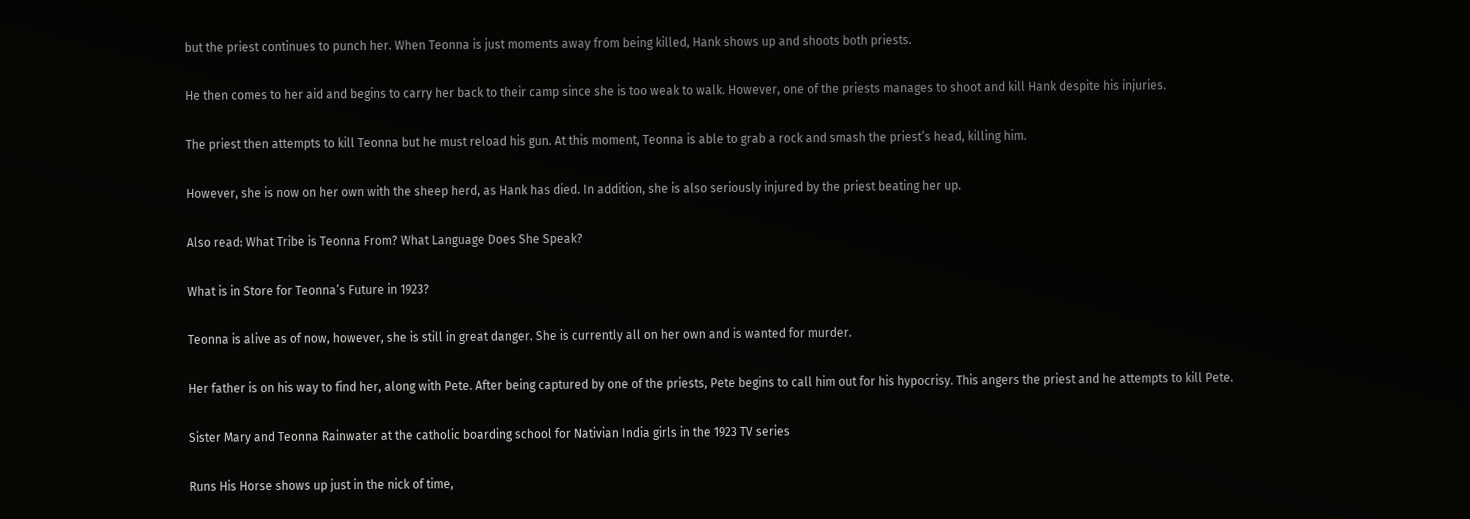but the priest continues to punch her. When Teonna is just moments away from being killed, Hank shows up and shoots both priests.

He then comes to her aid and begins to carry her back to their camp since she is too weak to walk. However, one of the priests manages to shoot and kill Hank despite his injuries.

The priest then attempts to kill Teonna but he must reload his gun. At this moment, Teonna is able to grab a rock and smash the priest’s head, killing him.

However, she is now on her own with the sheep herd, as Hank has died. In addition, she is also seriously injured by the priest beating her up.

Also read: What Tribe is Teonna From? What Language Does She Speak?

What is in Store for Teonna’s Future in 1923?

Teonna is alive as of now, however, she is still in great danger. She is currently all on her own and is wanted for murder.

Her father is on his way to find her, along with Pete. After being captured by one of the priests, Pete begins to call him out for his hypocrisy. This angers the priest and he attempts to kill Pete.

Sister Mary and Teonna Rainwater at the catholic boarding school for Nativian India girls in the 1923 TV series

Runs His Horse shows up just in the nick of time,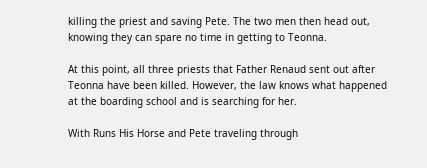killing the priest and saving Pete. The two men then head out, knowing they can spare no time in getting to Teonna.

At this point, all three priests that Father Renaud sent out after Teonna have been killed. However, the law knows what happened at the boarding school and is searching for her.

With Runs His Horse and Pete traveling through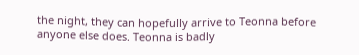the night, they can hopefully arrive to Teonna before anyone else does. Teonna is badly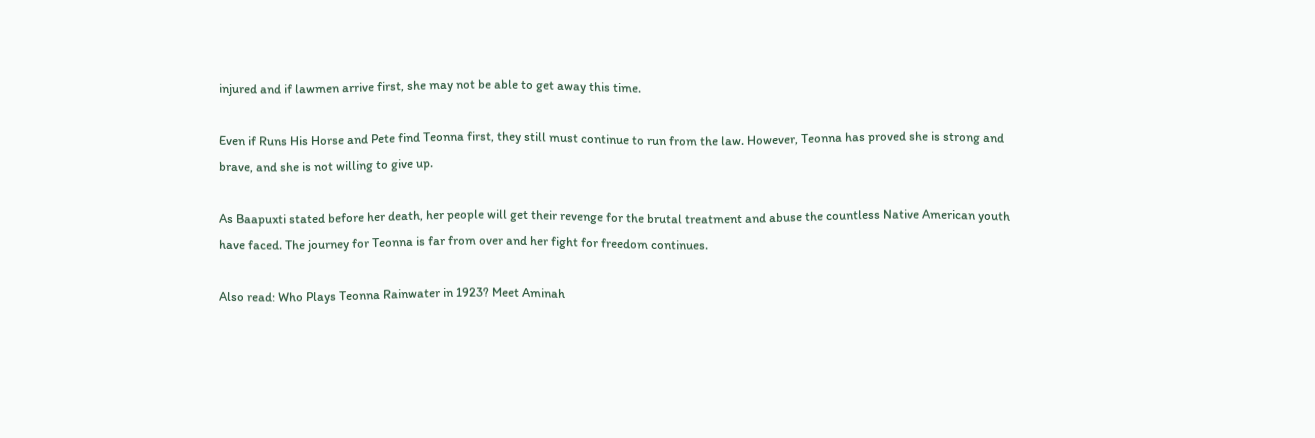injured and if lawmen arrive first, she may not be able to get away this time.

Even if Runs His Horse and Pete find Teonna first, they still must continue to run from the law. However, Teonna has proved she is strong and brave, and she is not willing to give up.

As Baapuxti stated before her death, her people will get their revenge for the brutal treatment and abuse the countless Native American youth have faced. The journey for Teonna is far from over and her fight for freedom continues.

Also read: Who Plays Teonna Rainwater in 1923? Meet Aminah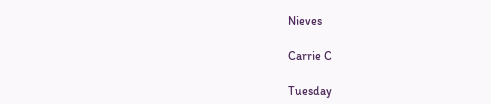Nieves

Carrie C

Tuesday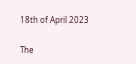18th of April 2023

The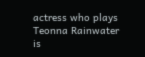actress who plays Teonna Rainwater is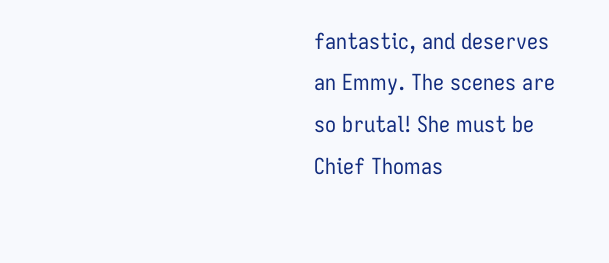fantastic, and deserves an Emmy. The scenes are so brutal! She must be Chief Thomas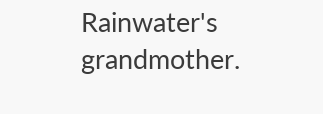Rainwater's grandmother.